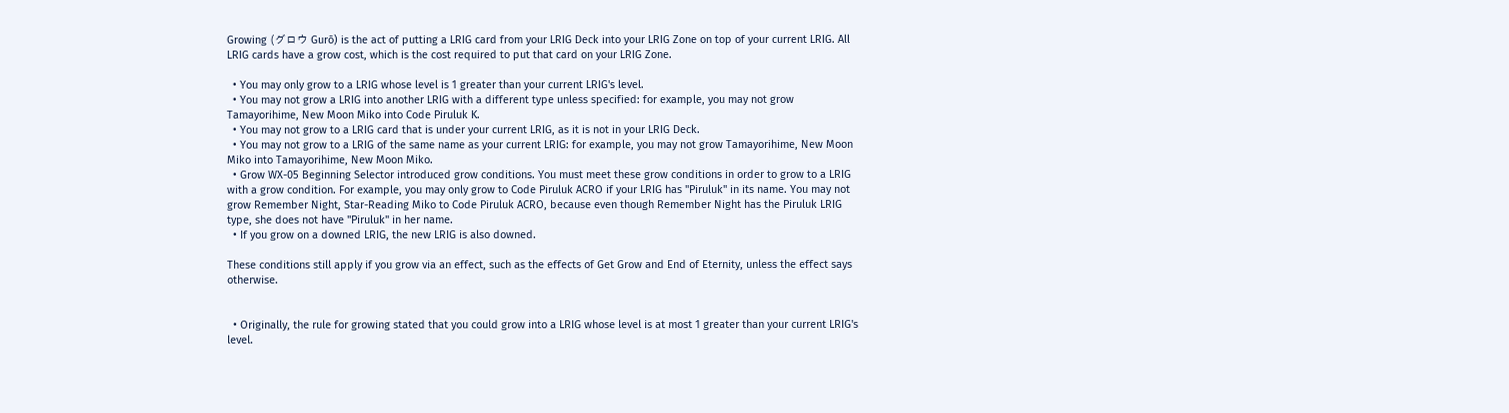Growing (グロウ Gurō) is the act of putting a LRIG card from your LRIG Deck into your LRIG Zone on top of your current LRIG. All LRIG cards have a grow cost, which is the cost required to put that card on your LRIG Zone.

  • You may only grow to a LRIG whose level is 1 greater than your current LRIG's level.
  • You may not grow a LRIG into another LRIG with a different type unless specified: for example, you may not grow Tamayorihime, New Moon Miko into Code Piruluk K.
  • You may not grow to a LRIG card that is under your current LRIG, as it is not in your LRIG Deck.
  • You may not grow to a LRIG of the same name as your current LRIG: for example, you may not grow Tamayorihime, New Moon Miko into Tamayorihime, New Moon Miko.
  • Grow WX-05 Beginning Selector introduced grow conditions. You must meet these grow conditions in order to grow to a LRIG with a grow condition. For example, you may only grow to Code Piruluk ACRO if your LRIG has "Piruluk" in its name. You may not grow Remember Night, Star-Reading Miko to Code Piruluk ACRO, because even though Remember Night has the Piruluk LRIG type, she does not have "Piruluk" in her name.
  • If you grow on a downed LRIG, the new LRIG is also downed.

These conditions still apply if you grow via an effect, such as the effects of Get Grow and End of Eternity, unless the effect says otherwise.


  • Originally, the rule for growing stated that you could grow into a LRIG whose level is at most 1 greater than your current LRIG's level.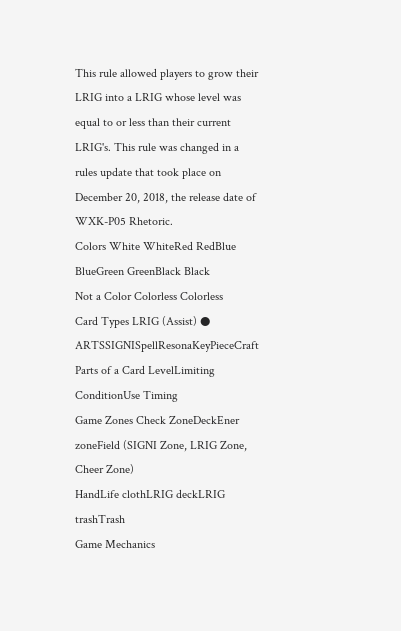This rule allowed players to grow their LRIG into a LRIG whose level was equal to or less than their current LRIG's. This rule was changed in a rules update that took place on December 20, 2018, the release date of WXK-P05 Rhetoric.
Colors White WhiteRed RedBlue BlueGreen GreenBlack Black
Not a Color Colorless Colorless
Card Types LRIG (Assist) ● ARTSSIGNISpellResonaKeyPieceCraft
Parts of a Card LevelLimiting ConditionUse Timing
Game Zones Check ZoneDeckEner zoneField (SIGNI Zone, LRIG Zone, Cheer Zone)
HandLife clothLRIG deckLRIG trashTrash
Game Mechanics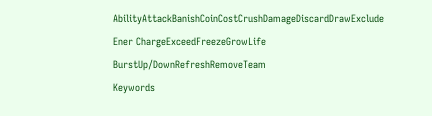AbilityAttackBanishCoinCostCrushDamageDiscardDrawExclude
Ener ChargeExceedFreezeGrowLife BurstUp/DownRefreshRemoveTeam
Keywords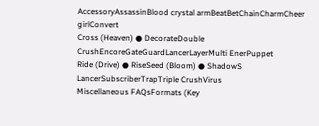AccessoryAssassinBlood crystal armBeatBetChainCharmCheer girlConvert
Cross (Heaven) ● DecorateDouble CrushEncoreGateGuardLancerLayerMulti EnerPuppet
Ride (Drive) ● RiseSeed (Bloom) ● ShadowS LancerSubscriberTrapTriple CrushVirus
Miscellaneous FAQsFormats (Key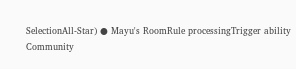SelectionAll-Star) ● Mayu's RoomRule processingTrigger ability
Community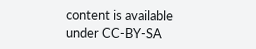content is available under CC-BY-SA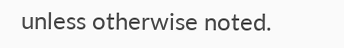unless otherwise noted.